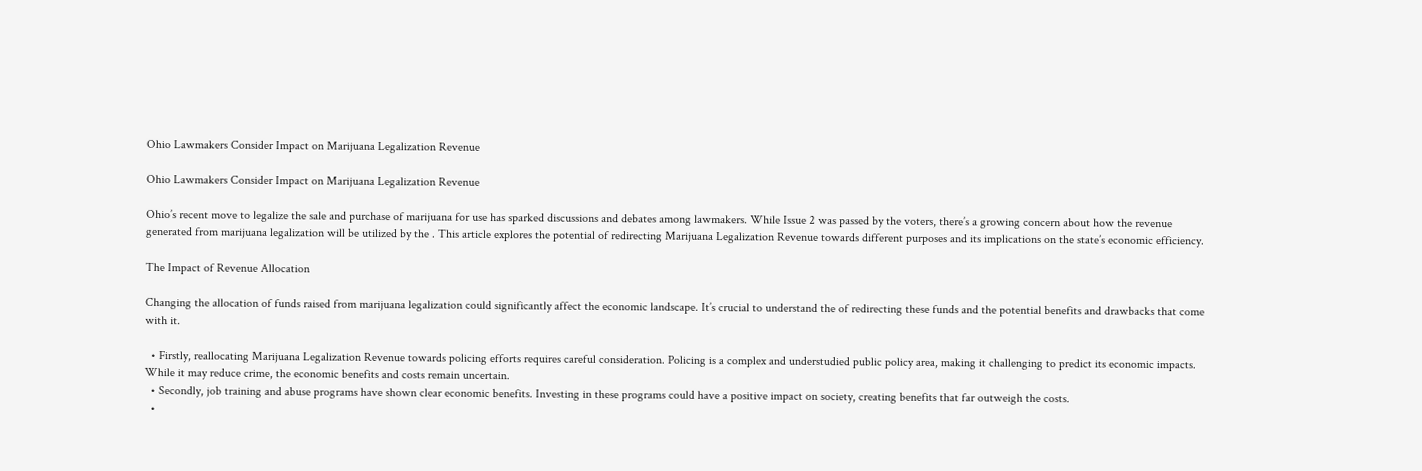Ohio Lawmakers Consider Impact on Marijuana Legalization Revenue

Ohio Lawmakers Consider Impact on Marijuana Legalization Revenue

Ohio’s recent move to legalize the sale and purchase of marijuana for use has sparked discussions and debates among lawmakers. While Issue 2 was passed by the voters, there’s a growing concern about how the revenue generated from marijuana legalization will be utilized by the . This article explores the potential of redirecting Marijuana Legalization Revenue towards different purposes and its implications on the state’s economic efficiency.

The Impact of Revenue Allocation

Changing the allocation of funds raised from marijuana legalization could significantly affect the economic landscape. It’s crucial to understand the of redirecting these funds and the potential benefits and drawbacks that come with it.

  • Firstly, reallocating Marijuana Legalization Revenue towards policing efforts requires careful consideration. Policing is a complex and understudied public policy area, making it challenging to predict its economic impacts. While it may reduce crime, the economic benefits and costs remain uncertain.
  • Secondly, job training and abuse programs have shown clear economic benefits. Investing in these programs could have a positive impact on society, creating benefits that far outweigh the costs.
  •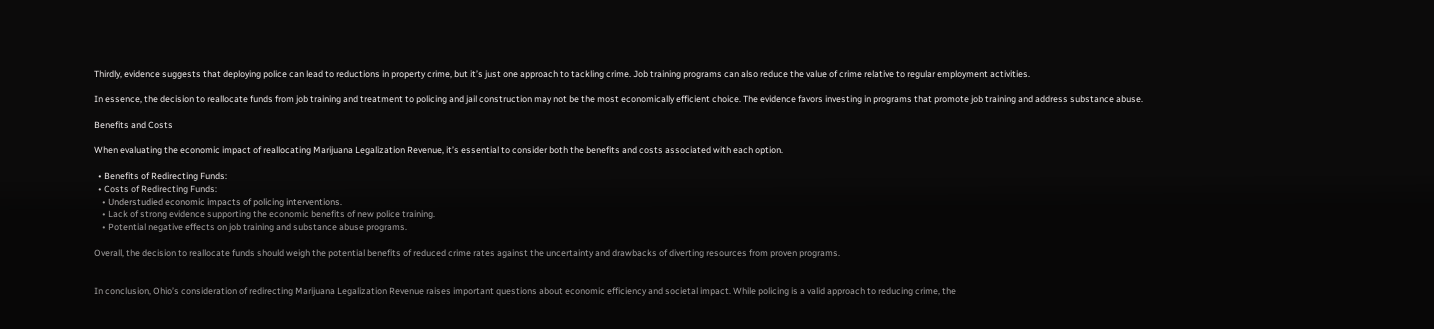Thirdly, evidence suggests that deploying police can lead to reductions in property crime, but it’s just one approach to tackling crime. Job training programs can also reduce the value of crime relative to regular employment activities.

In essence, the decision to reallocate funds from job training and treatment to policing and jail construction may not be the most economically efficient choice. The evidence favors investing in programs that promote job training and address substance abuse.

Benefits and Costs

When evaluating the economic impact of reallocating Marijuana Legalization Revenue, it’s essential to consider both the benefits and costs associated with each option.

  • Benefits of Redirecting Funds:
  • Costs of Redirecting Funds:
    • Understudied economic impacts of policing interventions.
    • Lack of strong evidence supporting the economic benefits of new police training.
    • Potential negative effects on job training and substance abuse programs.

Overall, the decision to reallocate funds should weigh the potential benefits of reduced crime rates against the uncertainty and drawbacks of diverting resources from proven programs.


In conclusion, Ohio’s consideration of redirecting Marijuana Legalization Revenue raises important questions about economic efficiency and societal impact. While policing is a valid approach to reducing crime, the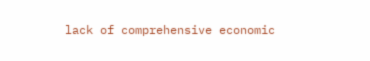lack of comprehensive economic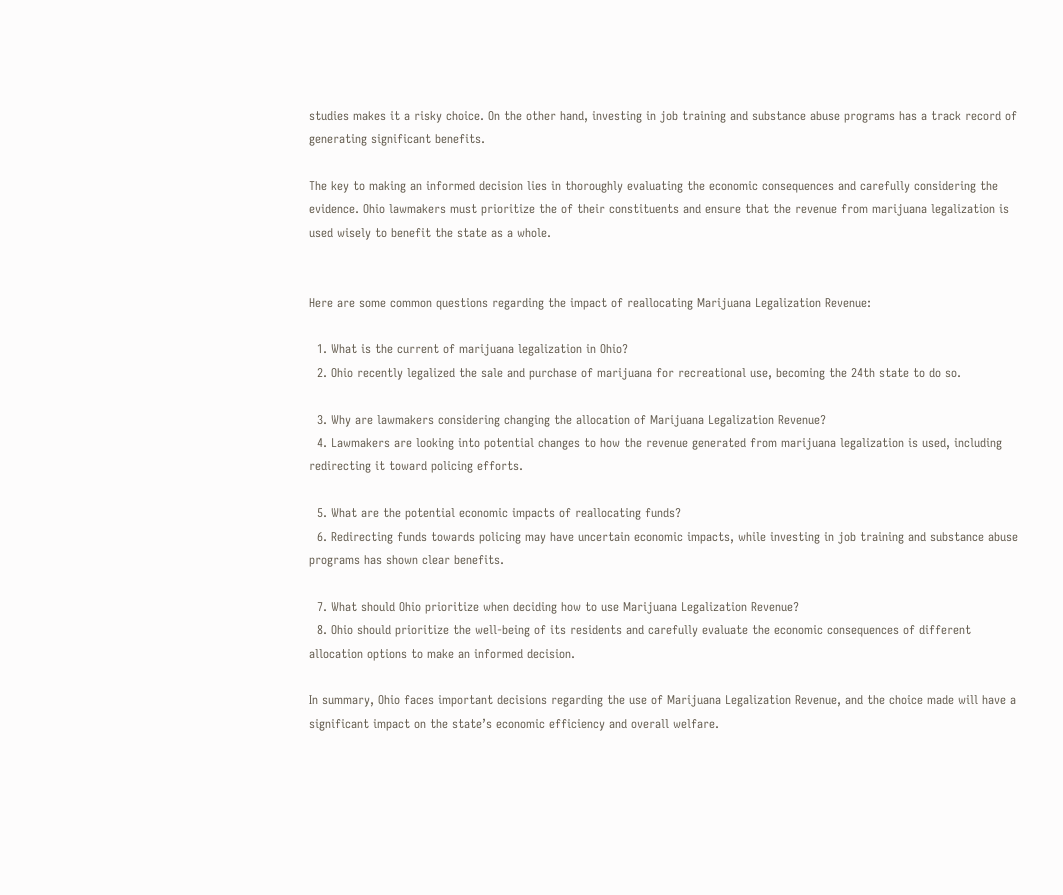studies makes it a risky choice. On the other hand, investing in job training and substance abuse programs has a track record of generating significant benefits.

The key to making an informed decision lies in thoroughly evaluating the economic consequences and carefully considering the evidence. Ohio lawmakers must prioritize the of their constituents and ensure that the revenue from marijuana legalization is used wisely to benefit the state as a whole.


Here are some common questions regarding the impact of reallocating Marijuana Legalization Revenue:

  1. What is the current of marijuana legalization in Ohio?
  2. Ohio recently legalized the sale and purchase of marijuana for recreational use, becoming the 24th state to do so.

  3. Why are lawmakers considering changing the allocation of Marijuana Legalization Revenue?
  4. Lawmakers are looking into potential changes to how the revenue generated from marijuana legalization is used, including redirecting it toward policing efforts.

  5. What are the potential economic impacts of reallocating funds?
  6. Redirecting funds towards policing may have uncertain economic impacts, while investing in job training and substance abuse programs has shown clear benefits.

  7. What should Ohio prioritize when deciding how to use Marijuana Legalization Revenue?
  8. Ohio should prioritize the well-being of its residents and carefully evaluate the economic consequences of different allocation options to make an informed decision.

In summary, Ohio faces important decisions regarding the use of Marijuana Legalization Revenue, and the choice made will have a significant impact on the state’s economic efficiency and overall welfare.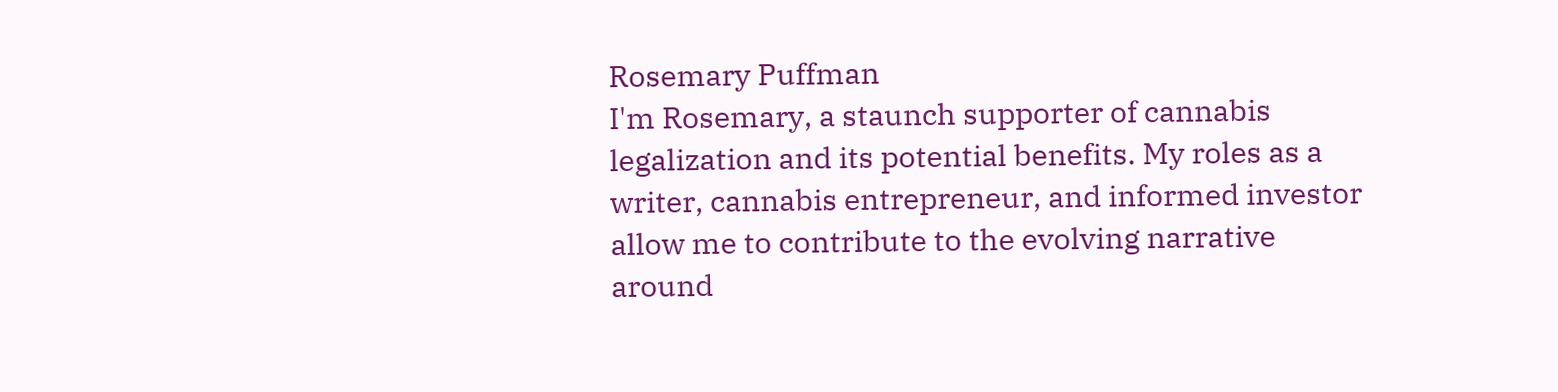Rosemary Puffman
I'm Rosemary, a staunch supporter of cannabis legalization and its potential benefits. My roles as a writer, cannabis entrepreneur, and informed investor allow me to contribute to the evolving narrative around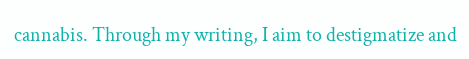cannabis. Through my writing, I aim to destigmatize and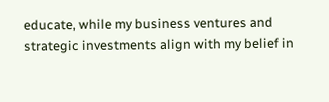educate, while my business ventures and strategic investments align with my belief in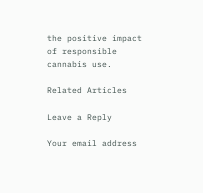the positive impact of responsible cannabis use.

Related Articles

Leave a Reply

Your email address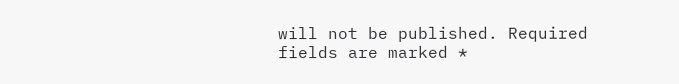will not be published. Required fields are marked *